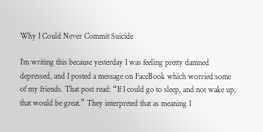Why I Could Never Commit Suicide

I’m writing this because yesterday I was feeling pretty damned depressed, and I posted a message on FaceBook which worried some of my friends. That post read: “If I could go to sleep, and not wake up, that would be great.” They interpreted that as meaning I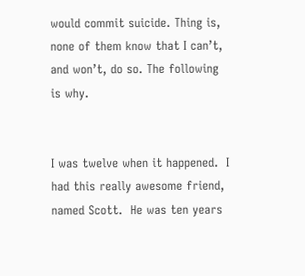would commit suicide. Thing is, none of them know that I can’t, and won’t, do so. The following is why.


I was twelve when it happened.  I had this really awesome friend, named Scott.  He was ten years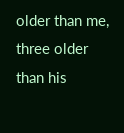older than me, three older than his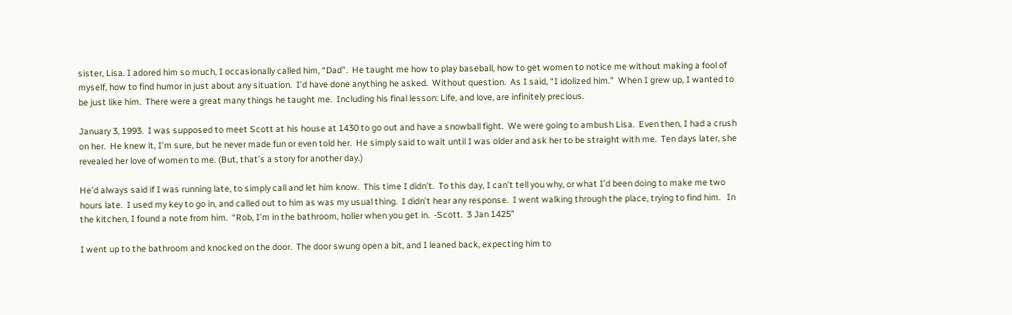sister, Lisa. I adored him so much, I occasionally called him, “Dad”.  He taught me how to play baseball, how to get women to notice me without making a fool of myself, how to find humor in just about any situation.  I’d have done anything he asked.  Without question.  As I said, “I idolized him.”  When I grew up, I wanted to be just like him.  There were a great many things he taught me.  Including his final lesson: Life, and love, are infinitely precious.

January 3, 1993.  I was supposed to meet Scott at his house at 1430 to go out and have a snowball fight.  We were going to ambush Lisa.  Even then, I had a crush on her.  He knew it, I’m sure, but he never made fun or even told her.  He simply said to wait until I was older and ask her to be straight with me.  Ten days later, she revealed her love of women to me. (But, that’s a story for another day.)

He’d always said if I was running late, to simply call and let him know.  This time I didn’t.  To this day, I can’t tell you why, or what I’d been doing to make me two hours late.  I used my key to go in, and called out to him as was my usual thing.  I didn’t hear any response.  I went walking through the place, trying to find him.   In the kitchen, I found a note from him.  “Rob, I’m in the bathroom, holler when you get in.  -Scott.  3 Jan 1425”

I went up to the bathroom and knocked on the door.  The door swung open a bit, and I leaned back, expecting him to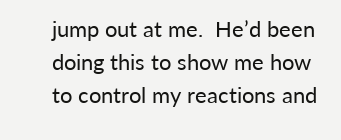jump out at me.  He’d been doing this to show me how to control my reactions and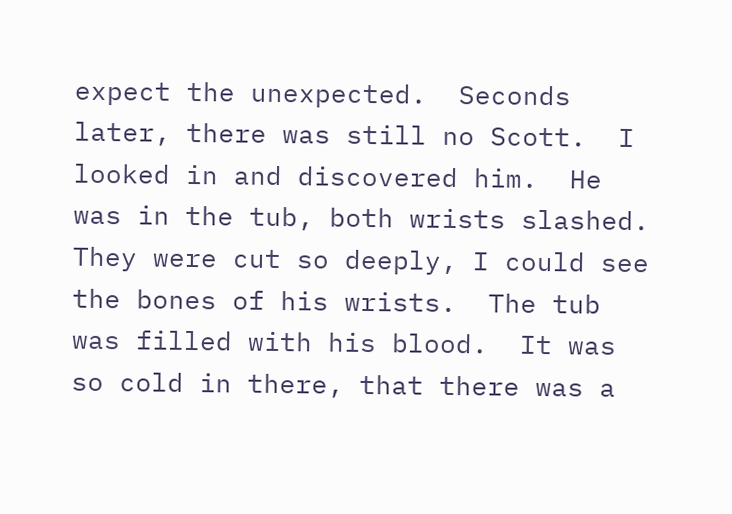expect the unexpected.  Seconds later, there was still no Scott.  I looked in and discovered him.  He was in the tub, both wrists slashed.  They were cut so deeply, I could see the bones of his wrists.  The tub was filled with his blood.  It was so cold in there, that there was a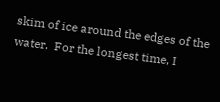skim of ice around the edges of the water.  For the longest time, I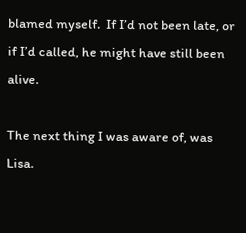blamed myself.  If I’d not been late, or if I’d called, he might have still been alive.

The next thing I was aware of, was Lisa.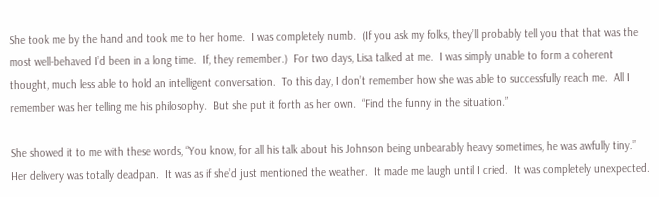She took me by the hand and took me to her home.  I was completely numb.  (If you ask my folks, they’ll probably tell you that that was the most well-behaved I’d been in a long time.  If, they remember.)  For two days, Lisa talked at me.  I was simply unable to form a coherent thought, much less able to hold an intelligent conversation.  To this day, I don’t remember how she was able to successfully reach me.  All I remember was her telling me his philosophy.  But she put it forth as her own.  “Find the funny in the situation.”

She showed it to me with these words, “You know, for all his talk about his Johnson being unbearably heavy sometimes, he was awfully tiny.”  Her delivery was totally deadpan.  It was as if she’d just mentioned the weather.  It made me laugh until I cried.  It was completely unexpected.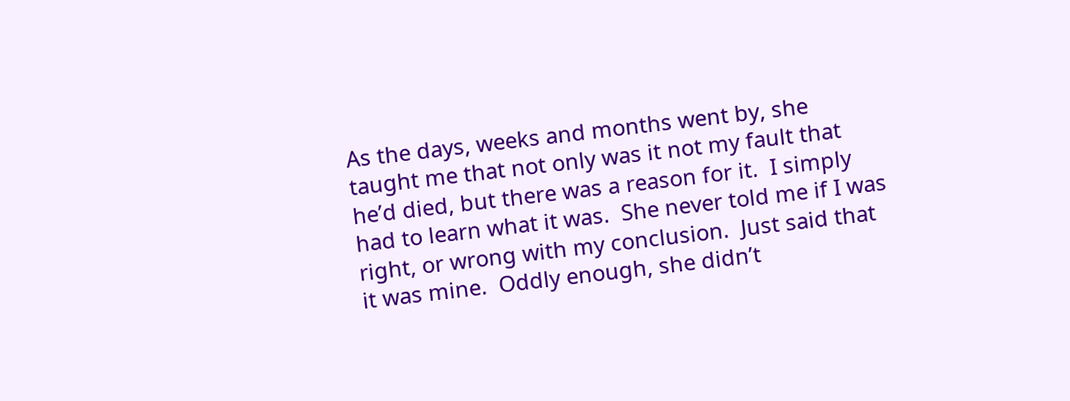As the days, weeks and months went by, she taught me that not only was it not my fault that he’d died, but there was a reason for it.  I simply had to learn what it was.  She never told me if I was right, or wrong with my conclusion.  Just said that it was mine.  Oddly enough, she didn’t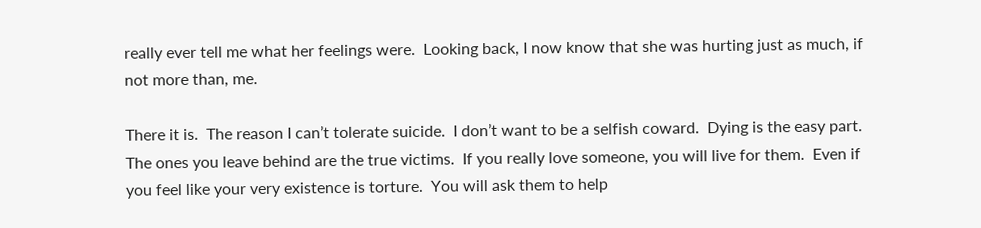really ever tell me what her feelings were.  Looking back, I now know that she was hurting just as much, if not more than, me.

There it is.  The reason I can’t tolerate suicide.  I don’t want to be a selfish coward.  Dying is the easy part.  The ones you leave behind are the true victims.  If you really love someone, you will live for them.  Even if you feel like your very existence is torture.  You will ask them to help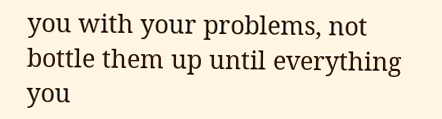you with your problems, not bottle them up until everything you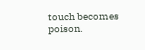touch becomes poison.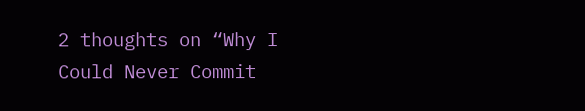2 thoughts on “Why I Could Never Commit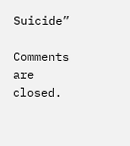Suicide”

Comments are closed.